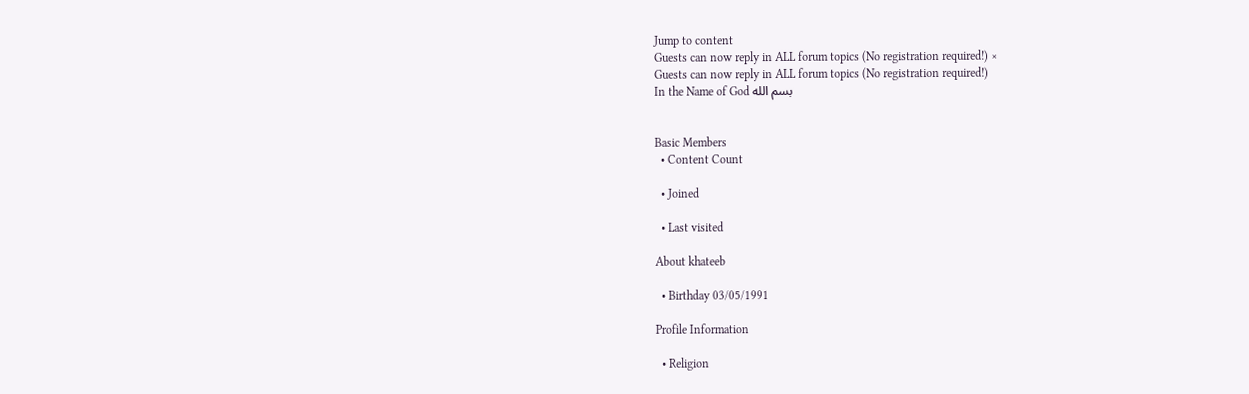Jump to content
Guests can now reply in ALL forum topics (No registration required!) ×
Guests can now reply in ALL forum topics (No registration required!)
In the Name of God بسم الله


Basic Members
  • Content Count

  • Joined

  • Last visited

About khateeb

  • Birthday 03/05/1991

Profile Information

  • Religion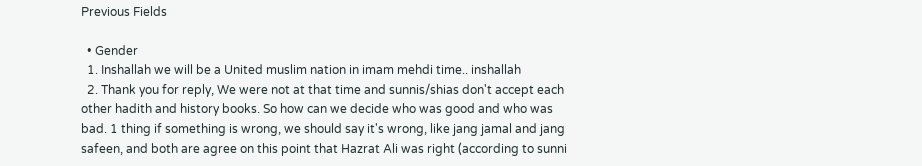Previous Fields

  • Gender
  1. Inshallah we will be a United muslim nation in imam mehdi time.. inshallah
  2. Thank you for reply, We were not at that time and sunnis/shias don't accept each other hadith and history books. So how can we decide who was good and who was bad. 1 thing if something is wrong, we should say it's wrong, like jang jamal and jang safeen, and both are agree on this point that Hazrat Ali was right (according to sunni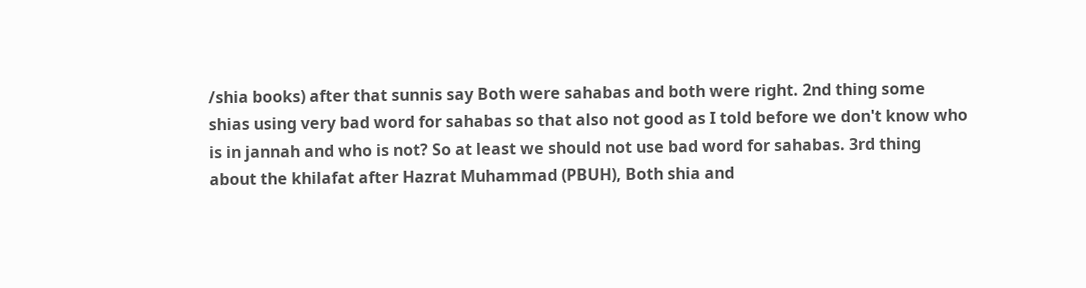/shia books) after that sunnis say Both were sahabas and both were right. 2nd thing some shias using very bad word for sahabas so that also not good as I told before we don't know who is in jannah and who is not? So at least we should not use bad word for sahabas. 3rd thing about the khilafat after Hazrat Muhammad (PBUH), Both shia and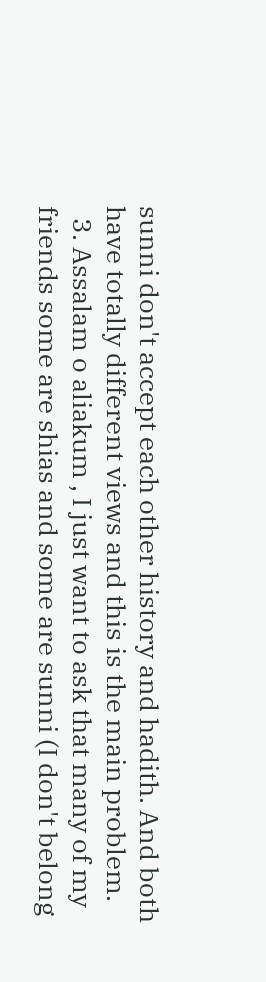sunni don't accept each other history and hadith. And both have totally different views and this is the main problem.
  3. Assalam o aliakum , I just want to ask that many of my friends some are shias and some are sunni (I don't belong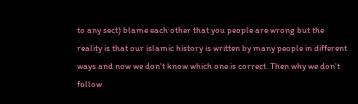to any sect) blame each other that you people are wrong but the reality is that our islamic history is written by many people in different ways and now we don't know which one is correct. Then why we don't follow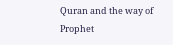Quran and the way of Prophet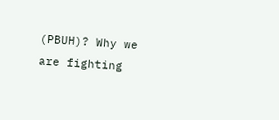(PBUH)? Why we are fighting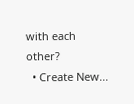with each other?
  • Create New...